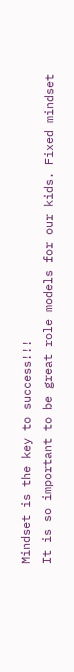Mindset is the key to success!!!
It is so important to be great role models for our kids. Fixed mindset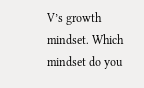V’s growth mindset. Which mindset do you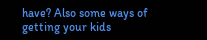have? Also some ways of getting your kids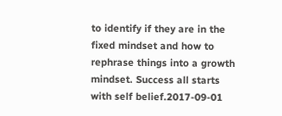to identify if they are in the fixed mindset and how to rephrase things into a growth mindset. Success all starts with self belief.2017-09-01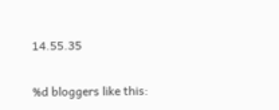14.55.35

%d bloggers like this: